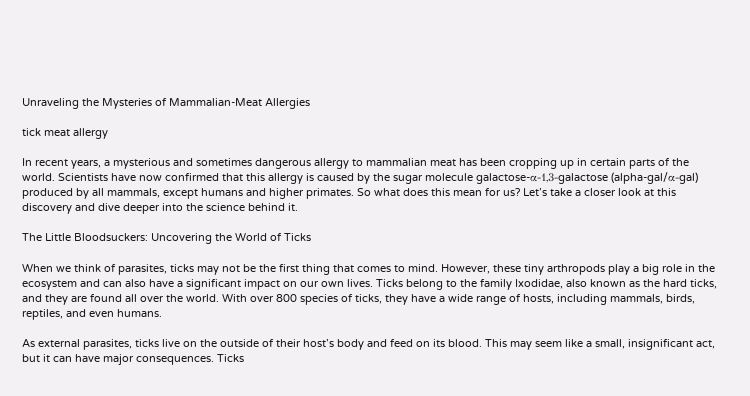Unraveling the Mysteries of Mammalian-Meat Allergies

tick meat allergy

In recent years, a mysterious and sometimes dangerous allergy to mammalian meat has been cropping up in certain parts of the world. Scientists have now confirmed that this allergy is caused by the sugar molecule galactose-α-1,3-galactose (alpha-gal/α-gal) produced by all mammals, except humans and higher primates. So what does this mean for us? Let’s take a closer look at this discovery and dive deeper into the science behind it.

The Little Bloodsuckers: Uncovering the World of Ticks

When we think of parasites, ticks may not be the first thing that comes to mind. However, these tiny arthropods play a big role in the ecosystem and can also have a significant impact on our own lives. Ticks belong to the family Ixodidae, also known as the hard ticks, and they are found all over the world. With over 800 species of ticks, they have a wide range of hosts, including mammals, birds, reptiles, and even humans.

As external parasites, ticks live on the outside of their host’s body and feed on its blood. This may seem like a small, insignificant act, but it can have major consequences. Ticks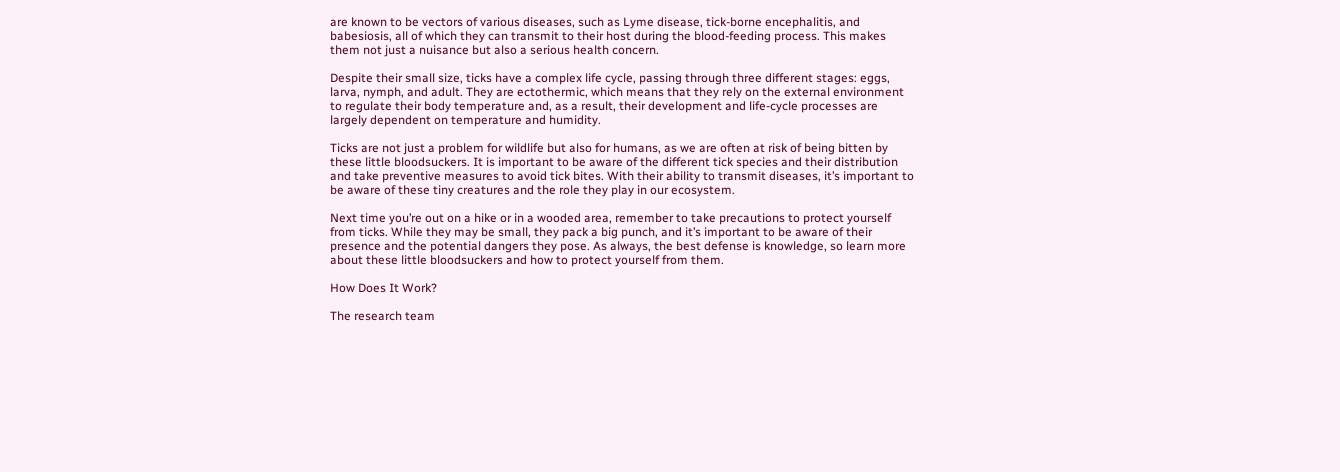are known to be vectors of various diseases, such as Lyme disease, tick-borne encephalitis, and babesiosis, all of which they can transmit to their host during the blood-feeding process. This makes them not just a nuisance but also a serious health concern.

Despite their small size, ticks have a complex life cycle, passing through three different stages: eggs, larva, nymph, and adult. They are ectothermic, which means that they rely on the external environment to regulate their body temperature and, as a result, their development and life-cycle processes are largely dependent on temperature and humidity.

Ticks are not just a problem for wildlife but also for humans, as we are often at risk of being bitten by these little bloodsuckers. It is important to be aware of the different tick species and their distribution and take preventive measures to avoid tick bites. With their ability to transmit diseases, it’s important to be aware of these tiny creatures and the role they play in our ecosystem.

Next time you’re out on a hike or in a wooded area, remember to take precautions to protect yourself from ticks. While they may be small, they pack a big punch, and it’s important to be aware of their presence and the potential dangers they pose. As always, the best defense is knowledge, so learn more about these little bloodsuckers and how to protect yourself from them.

How Does It Work?

The research team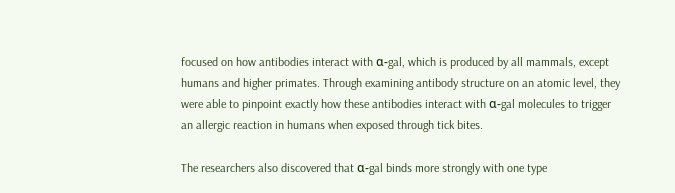focused on how antibodies interact with α-gal, which is produced by all mammals, except humans and higher primates. Through examining antibody structure on an atomic level, they were able to pinpoint exactly how these antibodies interact with α-gal molecules to trigger an allergic reaction in humans when exposed through tick bites.

The researchers also discovered that α-gal binds more strongly with one type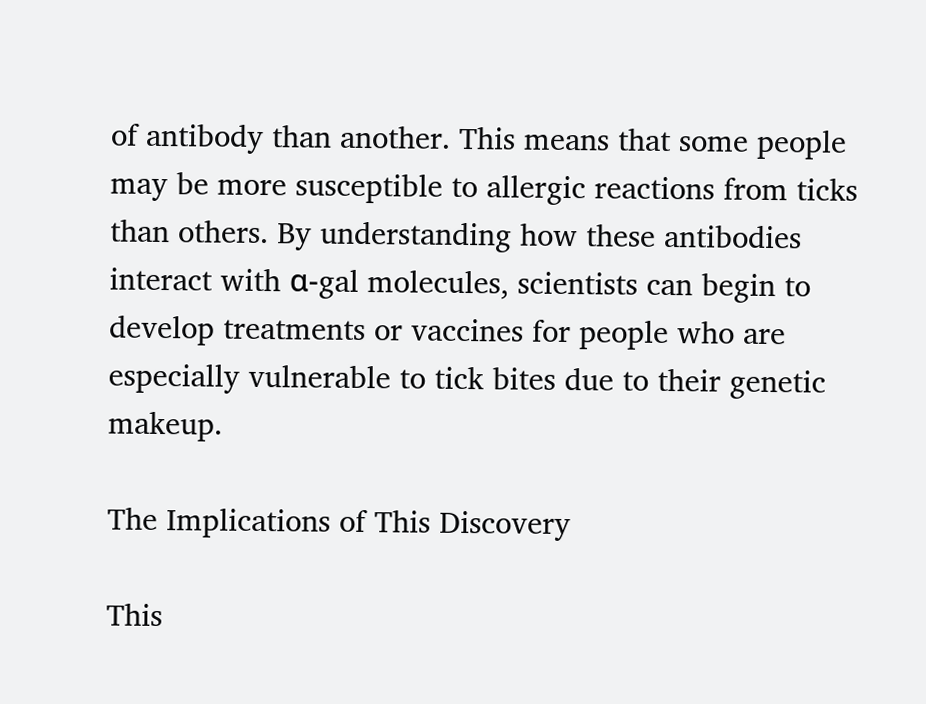of antibody than another. This means that some people may be more susceptible to allergic reactions from ticks than others. By understanding how these antibodies interact with α-gal molecules, scientists can begin to develop treatments or vaccines for people who are especially vulnerable to tick bites due to their genetic makeup.

The Implications of This Discovery

This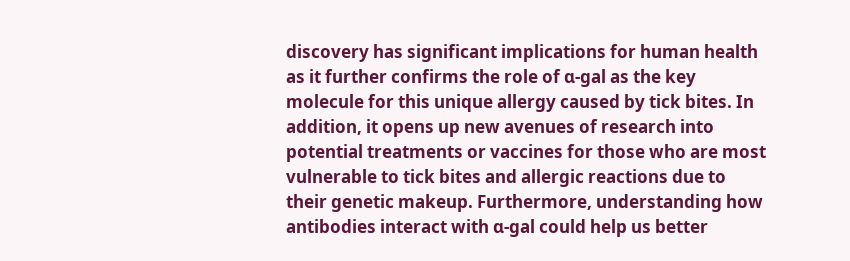discovery has significant implications for human health as it further confirms the role of α-gal as the key molecule for this unique allergy caused by tick bites. In addition, it opens up new avenues of research into potential treatments or vaccines for those who are most vulnerable to tick bites and allergic reactions due to their genetic makeup. Furthermore, understanding how antibodies interact with α-gal could help us better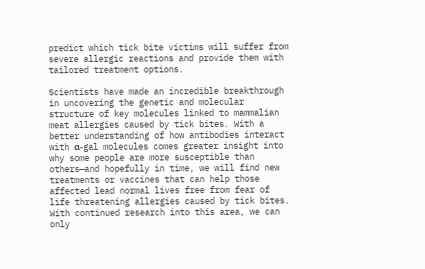predict which tick bite victims will suffer from severe allergic reactions and provide them with tailored treatment options.

Scientists have made an incredible breakthrough in uncovering the genetic and molecular structure of key molecules linked to mammalian meat allergies caused by tick bites. With a better understanding of how antibodies interact with α-gal molecules comes greater insight into why some people are more susceptible than others—and hopefully in time, we will find new treatments or vaccines that can help those affected lead normal lives free from fear of life threatening allergies caused by tick bites. With continued research into this area, we can only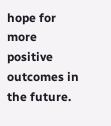hope for more positive outcomes in the future.